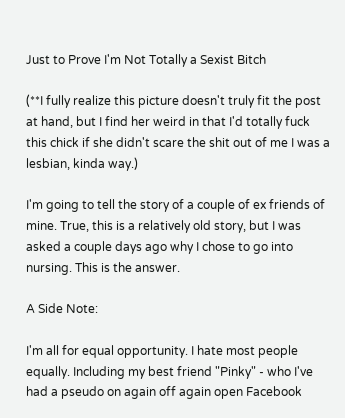Just to Prove I'm Not Totally a Sexist Bitch

(**I fully realize this picture doesn't truly fit the post at hand, but I find her weird in that I'd totally fuck this chick if she didn't scare the shit out of me I was a lesbian, kinda way.)

I'm going to tell the story of a couple of ex friends of mine. True, this is a relatively old story, but I was asked a couple days ago why I chose to go into nursing. This is the answer.

A Side Note:

I'm all for equal opportunity. I hate most people equally. Including my best friend "Pinky" - who I've had a pseudo on again off again open Facebook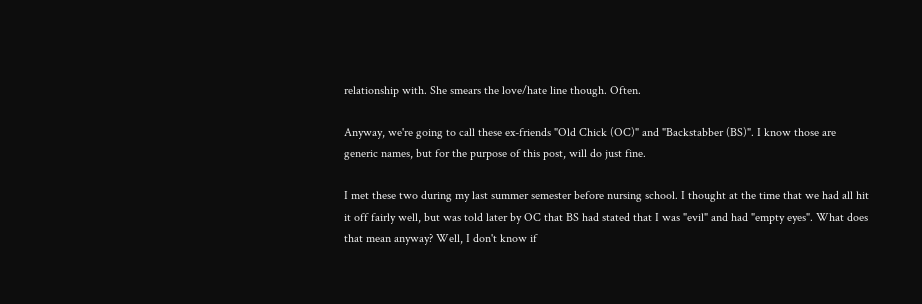relationship with. She smears the love/hate line though. Often.

Anyway, we're going to call these ex-friends "Old Chick (OC)" and "Backstabber (BS)". I know those are generic names, but for the purpose of this post, will do just fine.

I met these two during my last summer semester before nursing school. I thought at the time that we had all hit it off fairly well, but was told later by OC that BS had stated that I was "evil" and had "empty eyes". What does that mean anyway? Well, I don't know if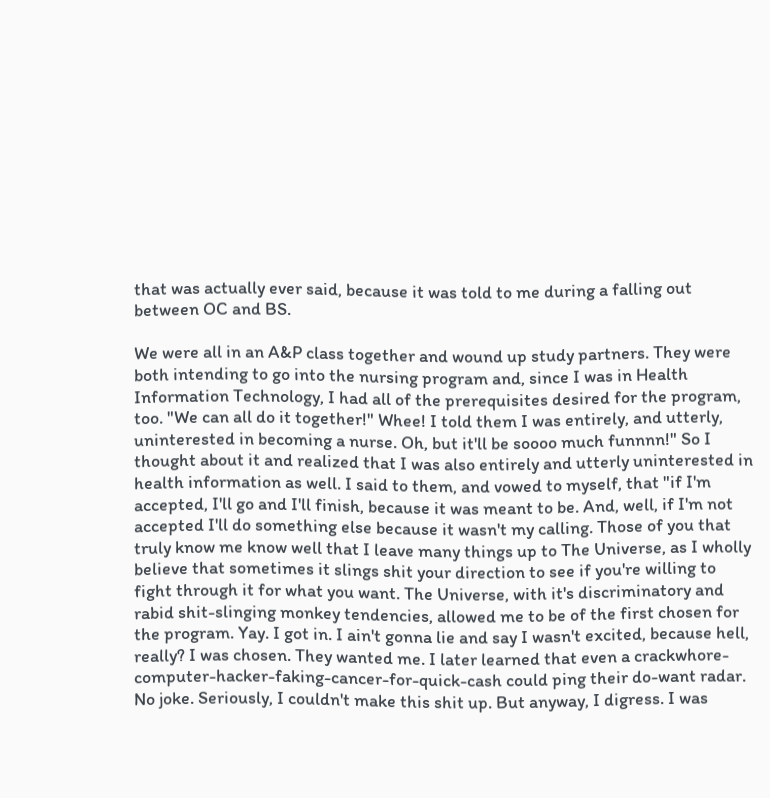that was actually ever said, because it was told to me during a falling out between OC and BS.

We were all in an A&P class together and wound up study partners. They were both intending to go into the nursing program and, since I was in Health Information Technology, I had all of the prerequisites desired for the program, too. "We can all do it together!" Whee! I told them I was entirely, and utterly, uninterested in becoming a nurse. Oh, but it'll be soooo much funnnn!" So I thought about it and realized that I was also entirely and utterly uninterested in health information as well. I said to them, and vowed to myself, that "if I'm accepted, I'll go and I'll finish, because it was meant to be. And, well, if I'm not accepted I'll do something else because it wasn't my calling. Those of you that truly know me know well that I leave many things up to The Universe, as I wholly believe that sometimes it slings shit your direction to see if you're willing to fight through it for what you want. The Universe, with it's discriminatory and rabid shit-slinging monkey tendencies, allowed me to be of the first chosen for the program. Yay. I got in. I ain't gonna lie and say I wasn't excited, because hell, really? I was chosen. They wanted me. I later learned that even a crackwhore-computer-hacker-faking-cancer-for-quick-cash could ping their do-want radar. No joke. Seriously, I couldn't make this shit up. But anyway, I digress. I was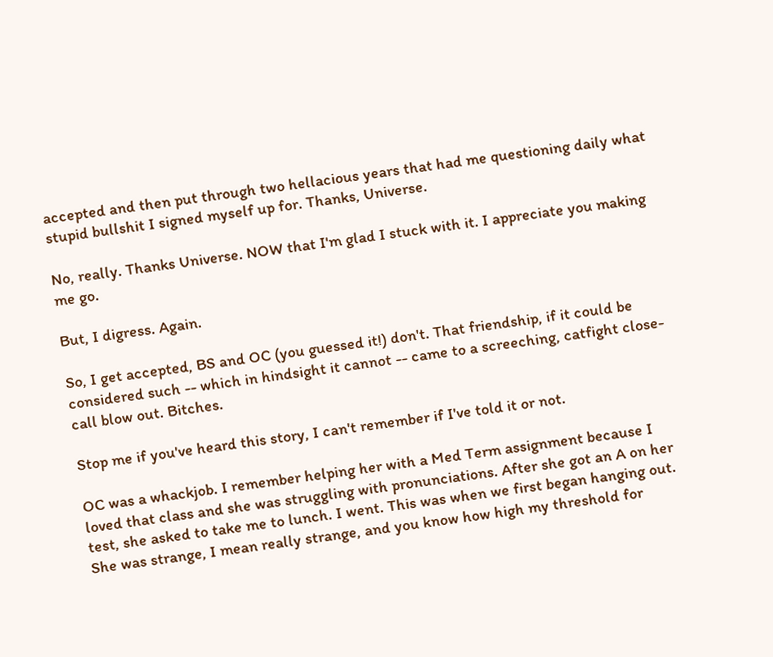accepted and then put through two hellacious years that had me questioning daily what stupid bullshit I signed myself up for. Thanks, Universe.

No, really. Thanks Universe. NOW that I'm glad I stuck with it. I appreciate you making me go.

But, I digress. Again.

So, I get accepted, BS and OC (you guessed it!) don't. That friendship, if it could be considered such -- which in hindsight it cannot -- came to a screeching, catfight close-call blow out. Bitches.

Stop me if you've heard this story, I can't remember if I've told it or not.

OC was a whackjob. I remember helping her with a Med Term assignment because I loved that class and she was struggling with pronunciations. After she got an A on her test, she asked to take me to lunch. I went. This was when we first began hanging out. She was strange, I mean really strange, and you know how high my threshold for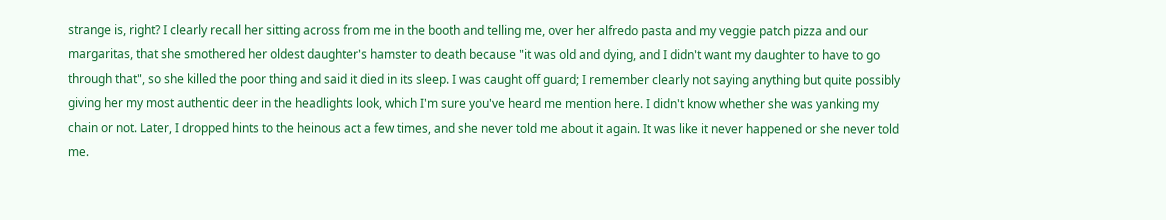strange is, right? I clearly recall her sitting across from me in the booth and telling me, over her alfredo pasta and my veggie patch pizza and our margaritas, that she smothered her oldest daughter's hamster to death because "it was old and dying, and I didn't want my daughter to have to go through that", so she killed the poor thing and said it died in its sleep. I was caught off guard; I remember clearly not saying anything but quite possibly giving her my most authentic deer in the headlights look, which I'm sure you've heard me mention here. I didn't know whether she was yanking my chain or not. Later, I dropped hints to the heinous act a few times, and she never told me about it again. It was like it never happened or she never told me.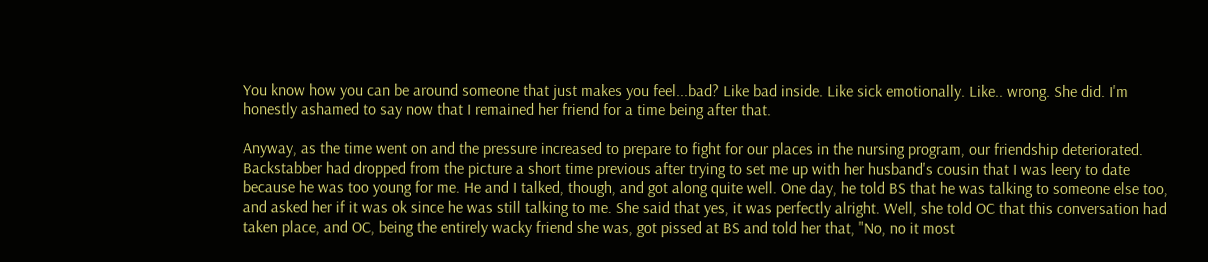You know how you can be around someone that just makes you feel...bad? Like bad inside. Like sick emotionally. Like.. wrong. She did. I'm honestly ashamed to say now that I remained her friend for a time being after that.

Anyway, as the time went on and the pressure increased to prepare to fight for our places in the nursing program, our friendship deteriorated. Backstabber had dropped from the picture a short time previous after trying to set me up with her husband's cousin that I was leery to date because he was too young for me. He and I talked, though, and got along quite well. One day, he told BS that he was talking to someone else too, and asked her if it was ok since he was still talking to me. She said that yes, it was perfectly alright. Well, she told OC that this conversation had taken place, and OC, being the entirely wacky friend she was, got pissed at BS and told her that, "No, no it most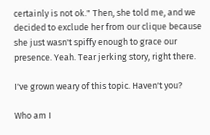certainly is not ok." Then, she told me, and we decided to exclude her from our clique because she just wasn't spiffy enough to grace our presence. Yeah. Tear jerking story, right there.

I've grown weary of this topic. Haven't you?

Who am I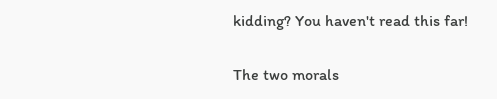kidding? You haven't read this far!

The two morals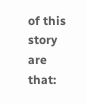of this story are that: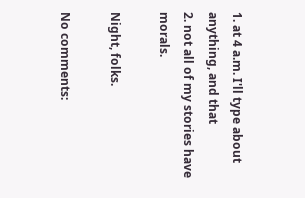1. at 4 a.m. I'll type about anything, and that
2. not all of my stories have morals.

Night, folks.

No comments: